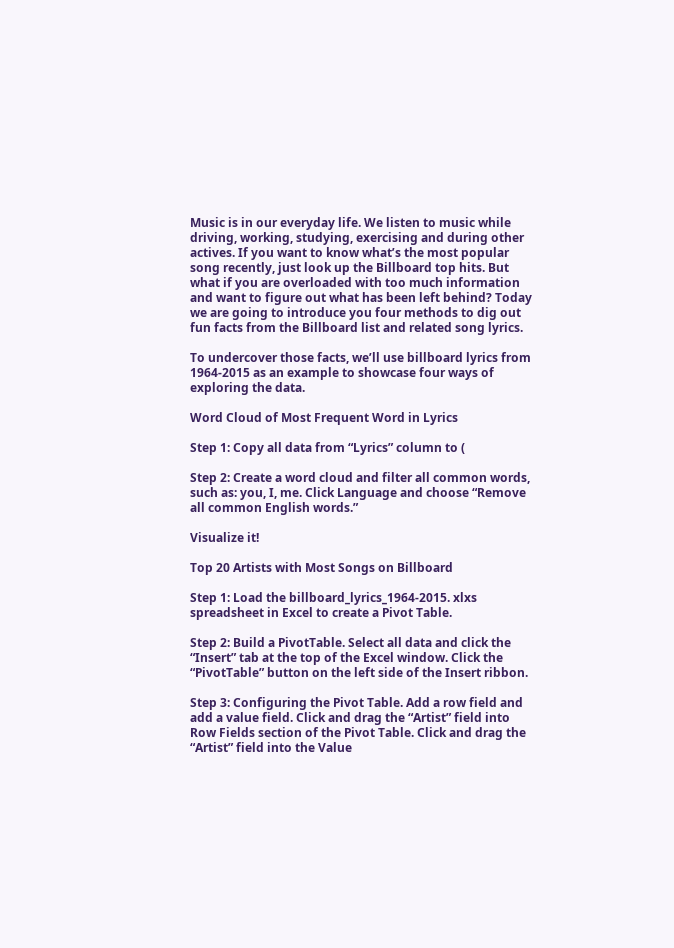Music is in our everyday life. We listen to music while driving, working, studying, exercising and during other actives. If you want to know what’s the most popular song recently, just look up the Billboard top hits. But what if you are overloaded with too much information and want to figure out what has been left behind? Today we are going to introduce you four methods to dig out fun facts from the Billboard list and related song lyrics.

To undercover those facts, we’ll use billboard lyrics from 1964-2015 as an example to showcase four ways of exploring the data.

Word Cloud of Most Frequent Word in Lyrics

Step 1: Copy all data from “Lyrics” column to (

Step 2: Create a word cloud and filter all common words, such as: you, I, me. Click Language and choose “Remove all common English words.”

Visualize it!

Top 20 Artists with Most Songs on Billboard

Step 1: Load the billboard_lyrics_1964-2015. xlxs spreadsheet in Excel to create a Pivot Table.

Step 2: Build a PivotTable. Select all data and click the “Insert” tab at the top of the Excel window. Click the “PivotTable” button on the left side of the Insert ribbon.

Step 3: Configuring the Pivot Table. Add a row field and add a value field. Click and drag the “Artist” field into Row Fields section of the Pivot Table. Click and drag the “Artist” field into the Value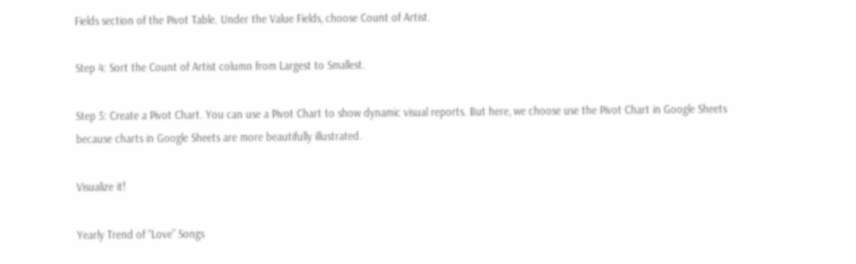Fields section of the Pivot Table. Under the Value Fields, choose Count of Artist.

Step 4: Sort the Count of Artist column from Largest to Smallest.

Step 5: Create a Pivot Chart. You can use a Pivot Chart to show dynamic visual reports. But here, we choose use the Pivot Chart in Google Sheets because charts in Google Sheets are more beautifully illustrated.

Visualize it!

Yearly Trend of “Love” Songs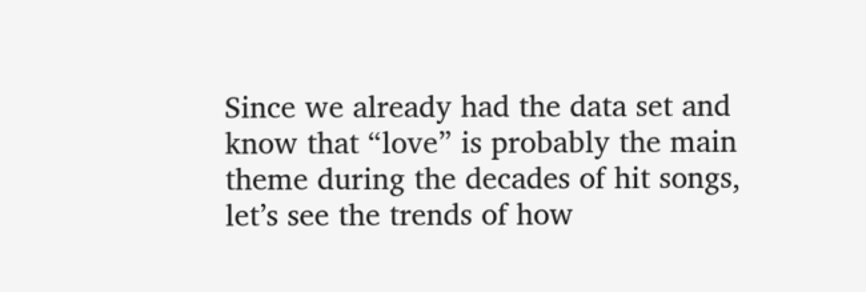Since we already had the data set and know that “love” is probably the main theme during the decades of hit songs, let’s see the trends of how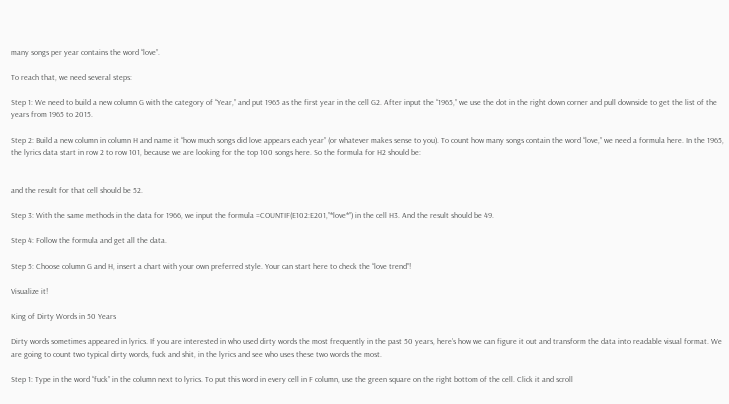many songs per year contains the word “love”.

To reach that, we need several steps:

Step 1: We need to build a new column G with the category of “Year,” and put 1965 as the first year in the cell G2. After input the “1965,” we use the dot in the right down corner and pull downside to get the list of the years from 1965 to 2015.

Step 2: Build a new column in column H and name it “how much songs did love appears each year” (or whatever makes sense to you). To count how many songs contain the word “love,” we need a formula here. In the 1965, the lyrics data start in row 2 to row 101, because we are looking for the top 100 songs here. So the formula for H2 should be:


and the result for that cell should be 52.

Step 3: With the same methods in the data for 1966, we input the formula =COUNTIF(E102:E201,”*love*”) in the cell H3. And the result should be 49.

Step 4: Follow the formula and get all the data.

Step 5: Choose column G and H, insert a chart with your own preferred style. Your can start here to check the “love trend”!

Visualize it!

King of Dirty Words in 50 Years

Dirty words sometimes appeared in lyrics. If you are interested in who used dirty words the most frequently in the past 50 years, here’s how we can figure it out and transform the data into readable visual format. We are going to count two typical dirty words, fuck and shit, in the lyrics and see who uses these two words the most.

Step 1: Type in the word “fuck” in the column next to lyrics. To put this word in every cell in F column, use the green square on the right bottom of the cell. Click it and scroll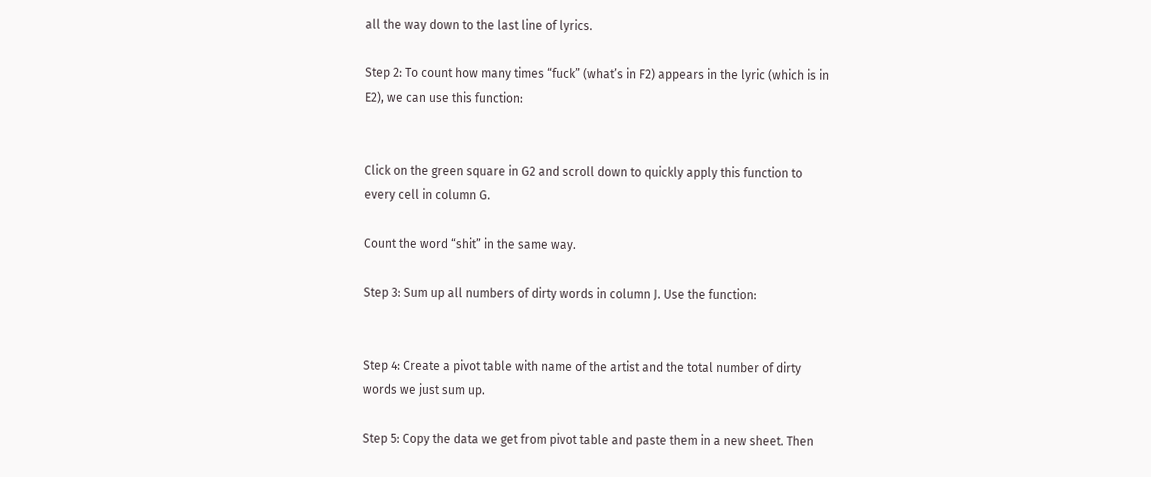all the way down to the last line of lyrics.

Step 2: To count how many times “fuck” (what’s in F2) appears in the lyric (which is in E2), we can use this function:


Click on the green square in G2 and scroll down to quickly apply this function to every cell in column G.

Count the word “shit” in the same way.

Step 3: Sum up all numbers of dirty words in column J. Use the function:


Step 4: Create a pivot table with name of the artist and the total number of dirty words we just sum up.

Step 5: Copy the data we get from pivot table and paste them in a new sheet. Then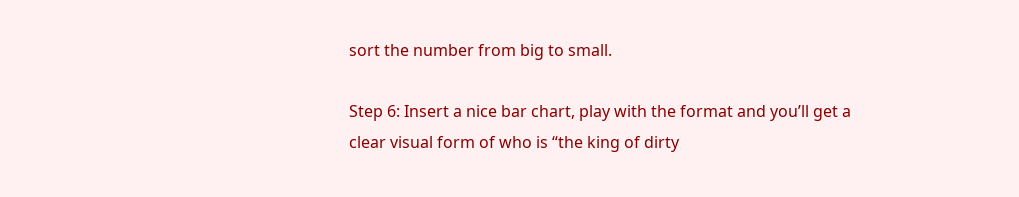sort the number from big to small.

Step 6: Insert a nice bar chart, play with the format and you’ll get a clear visual form of who is “the king of dirty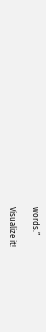words.”

Visualize it!